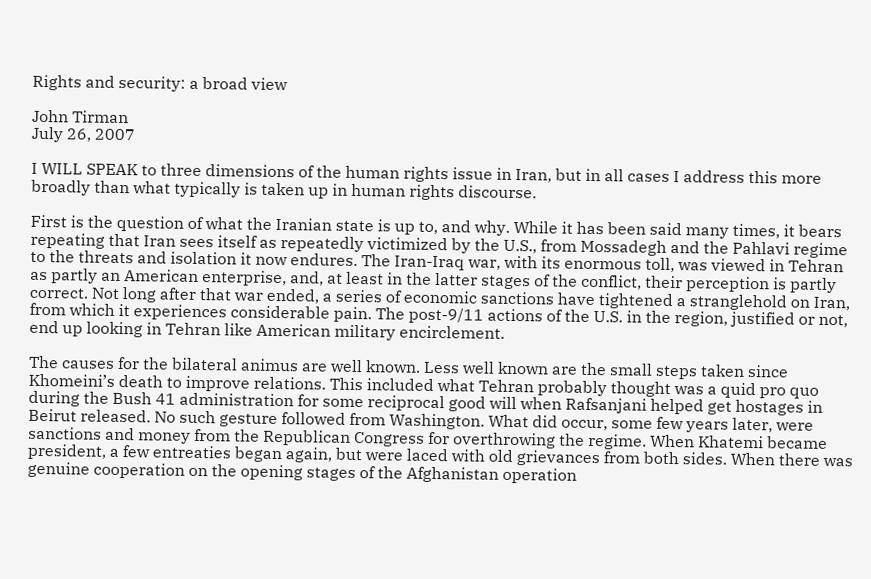Rights and security: a broad view

John Tirman
July 26, 2007

I WILL SPEAK to three dimensions of the human rights issue in Iran, but in all cases I address this more broadly than what typically is taken up in human rights discourse.

First is the question of what the Iranian state is up to, and why. While it has been said many times, it bears repeating that Iran sees itself as repeatedly victimized by the U.S., from Mossadegh and the Pahlavi regime to the threats and isolation it now endures. The Iran-Iraq war, with its enormous toll, was viewed in Tehran as partly an American enterprise, and, at least in the latter stages of the conflict, their perception is partly correct. Not long after that war ended, a series of economic sanctions have tightened a stranglehold on Iran, from which it experiences considerable pain. The post-9/11 actions of the U.S. in the region, justified or not, end up looking in Tehran like American military encirclement.

The causes for the bilateral animus are well known. Less well known are the small steps taken since Khomeini’s death to improve relations. This included what Tehran probably thought was a quid pro quo during the Bush 41 administration for some reciprocal good will when Rafsanjani helped get hostages in Beirut released. No such gesture followed from Washington. What did occur, some few years later, were sanctions and money from the Republican Congress for overthrowing the regime. When Khatemi became president, a few entreaties began again, but were laced with old grievances from both sides. When there was genuine cooperation on the opening stages of the Afghanistan operation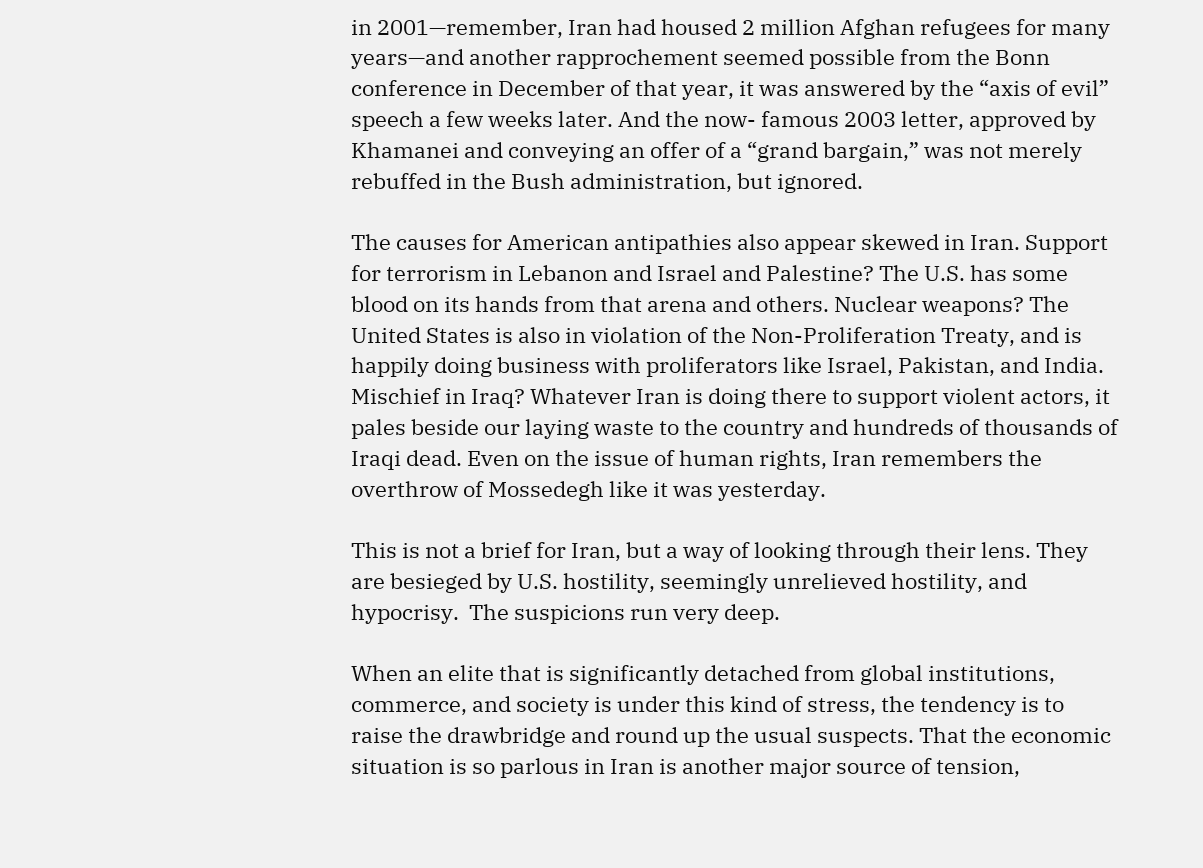in 2001—remember, Iran had housed 2 million Afghan refugees for many years—and another rapprochement seemed possible from the Bonn conference in December of that year, it was answered by the “axis of evil” speech a few weeks later. And the now- famous 2003 letter, approved by Khamanei and conveying an offer of a “grand bargain,” was not merely rebuffed in the Bush administration, but ignored.

The causes for American antipathies also appear skewed in Iran. Support for terrorism in Lebanon and Israel and Palestine? The U.S. has some blood on its hands from that arena and others. Nuclear weapons? The United States is also in violation of the Non-Proliferation Treaty, and is happily doing business with proliferators like Israel, Pakistan, and India. Mischief in Iraq? Whatever Iran is doing there to support violent actors, it pales beside our laying waste to the country and hundreds of thousands of Iraqi dead. Even on the issue of human rights, Iran remembers the overthrow of Mossedegh like it was yesterday.

This is not a brief for Iran, but a way of looking through their lens. They are besieged by U.S. hostility, seemingly unrelieved hostility, and hypocrisy.  The suspicions run very deep.

When an elite that is significantly detached from global institutions, commerce, and society is under this kind of stress, the tendency is to raise the drawbridge and round up the usual suspects. That the economic situation is so parlous in Iran is another major source of tension,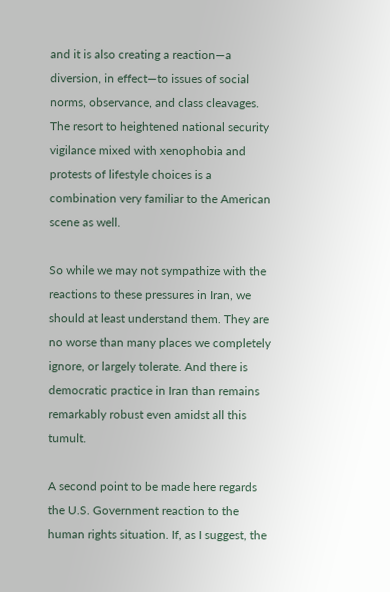and it is also creating a reaction—a diversion, in effect—to issues of social norms, observance, and class cleavages. The resort to heightened national security vigilance mixed with xenophobia and protests of lifestyle choices is a combination very familiar to the American scene as well.

So while we may not sympathize with the reactions to these pressures in Iran, we should at least understand them. They are no worse than many places we completely ignore, or largely tolerate. And there is democratic practice in Iran than remains remarkably robust even amidst all this tumult.

A second point to be made here regards the U.S. Government reaction to the human rights situation. If, as I suggest, the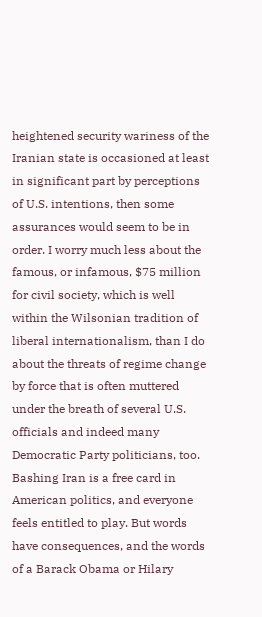heightened security wariness of the Iranian state is occasioned at least in significant part by perceptions of U.S. intentions, then some assurances would seem to be in order. I worry much less about the famous, or infamous, $75 million for civil society, which is well within the Wilsonian tradition of liberal internationalism, than I do about the threats of regime change by force that is often muttered under the breath of several U.S. officials and indeed many Democratic Party politicians, too. Bashing Iran is a free card in American politics, and everyone feels entitled to play. But words have consequences, and the words of a Barack Obama or Hilary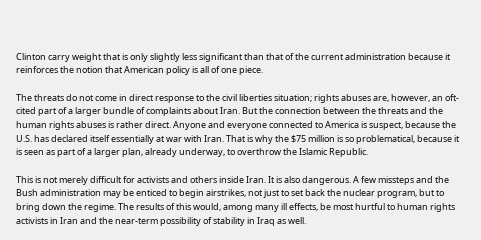Clinton carry weight that is only slightly less significant than that of the current administration because it reinforces the notion that American policy is all of one piece.

The threats do not come in direct response to the civil liberties situation; rights abuses are, however, an oft-cited part of a larger bundle of complaints about Iran. But the connection between the threats and the human rights abuses is rather direct. Anyone and everyone connected to America is suspect, because the U.S. has declared itself essentially at war with Iran. That is why the $75 million is so problematical, because it is seen as part of a larger plan, already underway, to overthrow the Islamic Republic.

This is not merely difficult for activists and others inside Iran. It is also dangerous. A few missteps and the Bush administration may be enticed to begin airstrikes, not just to set back the nuclear program, but to bring down the regime. The results of this would, among many ill effects, be most hurtful to human rights activists in Iran and the near-term possibility of stability in Iraq as well.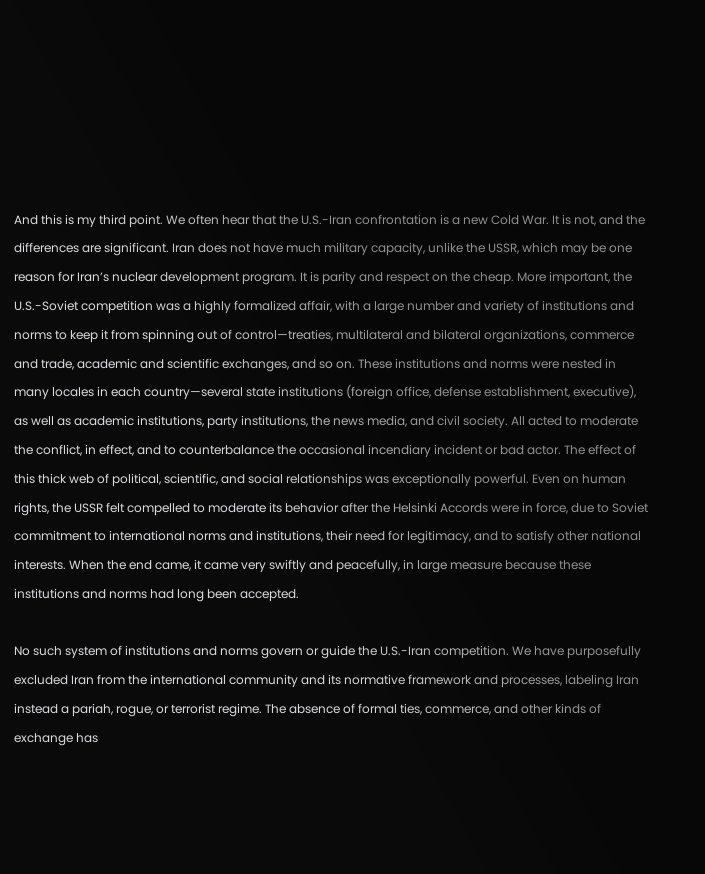And this is my third point. We often hear that the U.S.-Iran confrontation is a new Cold War. It is not, and the differences are significant. Iran does not have much military capacity, unlike the USSR, which may be one reason for Iran’s nuclear development program. It is parity and respect on the cheap. More important, the U.S.-Soviet competition was a highly formalized affair, with a large number and variety of institutions and norms to keep it from spinning out of control—treaties, multilateral and bilateral organizations, commerce and trade, academic and scientific exchanges, and so on. These institutions and norms were nested in many locales in each country—several state institutions (foreign office, defense establishment, executive), as well as academic institutions, party institutions, the news media, and civil society. All acted to moderate the conflict, in effect, and to counterbalance the occasional incendiary incident or bad actor. The effect of this thick web of political, scientific, and social relationships was exceptionally powerful. Even on human rights, the USSR felt compelled to moderate its behavior after the Helsinki Accords were in force, due to Soviet commitment to international norms and institutions, their need for legitimacy, and to satisfy other national interests. When the end came, it came very swiftly and peacefully, in large measure because these institutions and norms had long been accepted.

No such system of institutions and norms govern or guide the U.S.-Iran competition. We have purposefully excluded Iran from the international community and its normative framework and processes, labeling Iran instead a pariah, rogue, or terrorist regime. The absence of formal ties, commerce, and other kinds of exchange has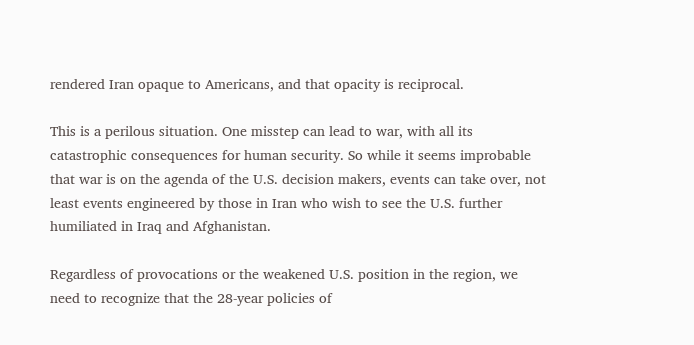rendered Iran opaque to Americans, and that opacity is reciprocal.

This is a perilous situation. One misstep can lead to war, with all its catastrophic consequences for human security. So while it seems improbable that war is on the agenda of the U.S. decision makers, events can take over, not least events engineered by those in Iran who wish to see the U.S. further humiliated in Iraq and Afghanistan.

Regardless of provocations or the weakened U.S. position in the region, we need to recognize that the 28-year policies of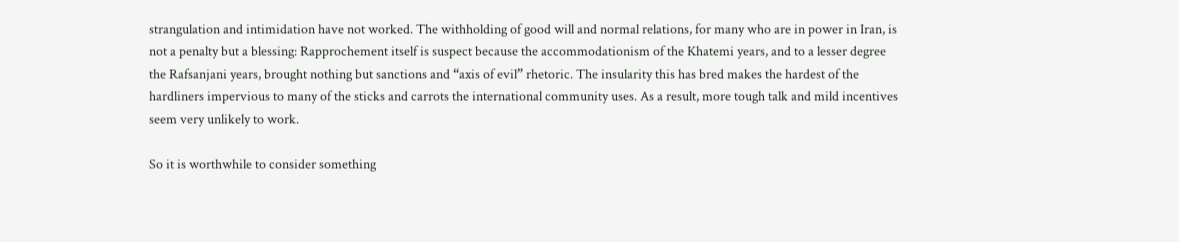strangulation and intimidation have not worked. The withholding of good will and normal relations, for many who are in power in Iran, is not a penalty but a blessing: Rapprochement itself is suspect because the accommodationism of the Khatemi years, and to a lesser degree the Rafsanjani years, brought nothing but sanctions and “axis of evil” rhetoric. The insularity this has bred makes the hardest of the hardliners impervious to many of the sticks and carrots the international community uses. As a result, more tough talk and mild incentives seem very unlikely to work.

So it is worthwhile to consider something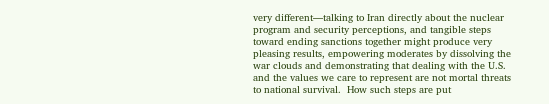very different—talking to Iran directly about the nuclear program and security perceptions, and tangible steps toward ending sanctions together might produce very pleasing results, empowering moderates by dissolving the war clouds and demonstrating that dealing with the U.S. and the values we care to represent are not mortal threats to national survival.  How such steps are put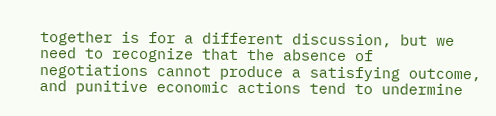together is for a different discussion, but we need to recognize that the absence of negotiations cannot produce a satisfying outcome, and punitive economic actions tend to undermine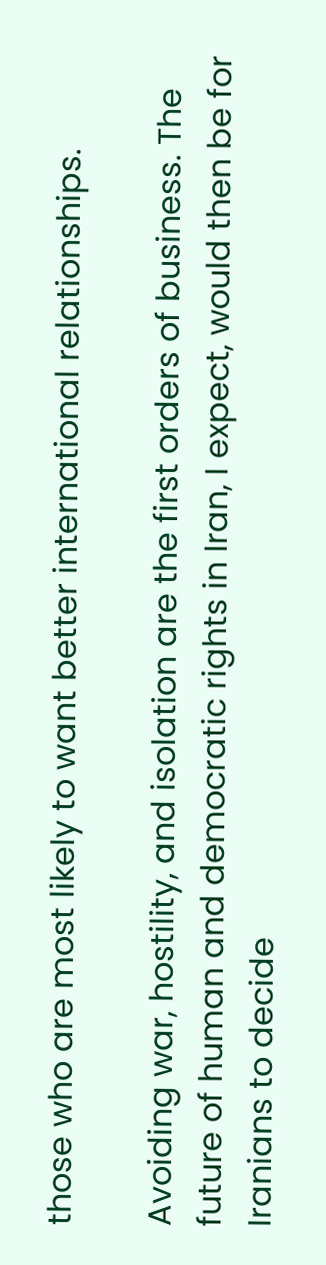those who are most likely to want better international relationships.

Avoiding war, hostility, and isolation are the first orders of business. The future of human and democratic rights in Iran, I expect, would then be for Iranians to decide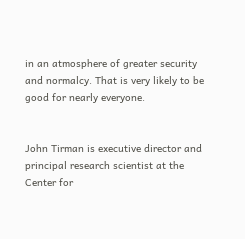in an atmosphere of greater security and normalcy. That is very likely to be good for nearly everyone.


John Tirman is executive director and principal research scientist at the Center for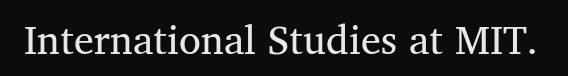International Studies at MIT.